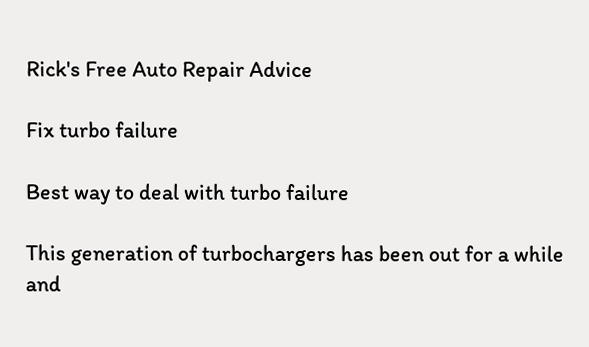Rick's Free Auto Repair Advice

Fix turbo failure

Best way to deal with turbo failure

This generation of turbochargers has been out for a while and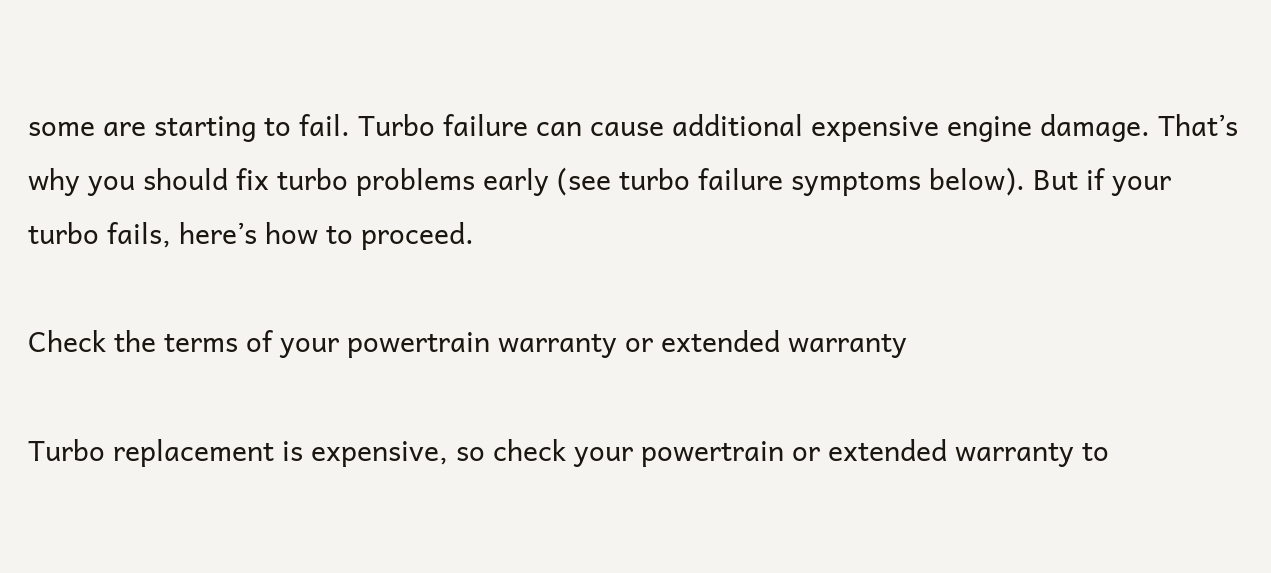some are starting to fail. Turbo failure can cause additional expensive engine damage. That’s why you should fix turbo problems early (see turbo failure symptoms below). But if your turbo fails, here’s how to proceed.

Check the terms of your powertrain warranty or extended warranty

Turbo replacement is expensive, so check your powertrain or extended warranty to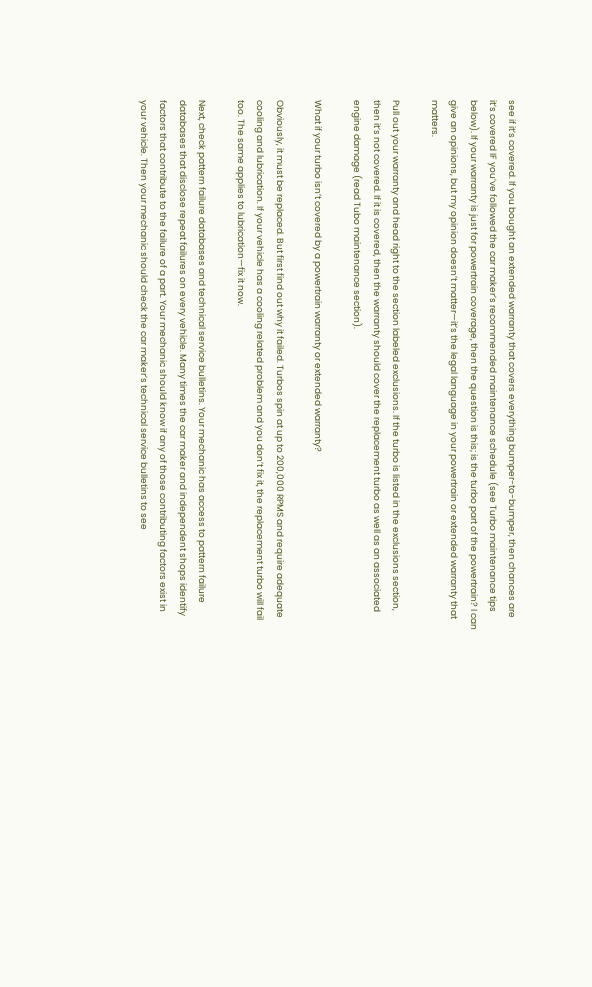see if it’s covered. If you bought an extended warranty that covers everything bumper-to-bumper, then chances are it’s covered IF you’ve followed the car maker’s recommended maintenance schedule (see Turbo maintenance tips below). If your warranty is just for powertrain coverage, then the question is this; is the turbo part of the powertrain? I can give an opinions, but my opinion doesn’t matter—it’s the legal language in your powertrain or extended warranty that matters.

Pull out your warranty and head right to the section labeled exclusions. If the turbo is listed in the exclusions section, then it’s not covered. If it is covered, then the warranty should cover the replacement turbo as well as an associated engine damage (read Tubo maintenance section).

What if your turbo isn’t covered by a powertrain warranty or extended warranty?

Obviously, it must be replaced. But first find out why it failed. Turbos spin at up to 200,000 RPMS and require adequate cooling and lubrication. If your vehicle has a cooling related problem and you don’t fix it, the replacement turbo will fail too. The same applies to lubrication—fix it now.

Next, check pattern failure databases and technical service bulletins. Your mechanic has access to pattern failure databases that disclose repeat failures on every vehicle. Many times the car maker and independent shops identify factors that contribute to the failure of a part. Your mechanic should know if any of those contributing factors exist in your vehicle. Then your mechanic should check the car maker’s technical service bulletins to see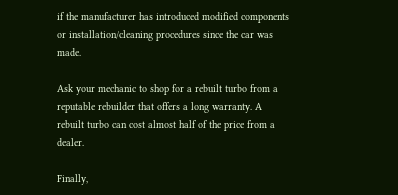if the manufacturer has introduced modified components or installation/cleaning procedures since the car was made.

Ask your mechanic to shop for a rebuilt turbo from a reputable rebuilder that offers a long warranty. A rebuilt turbo can cost almost half of the price from a dealer.

Finally,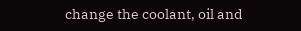change the coolant, oil and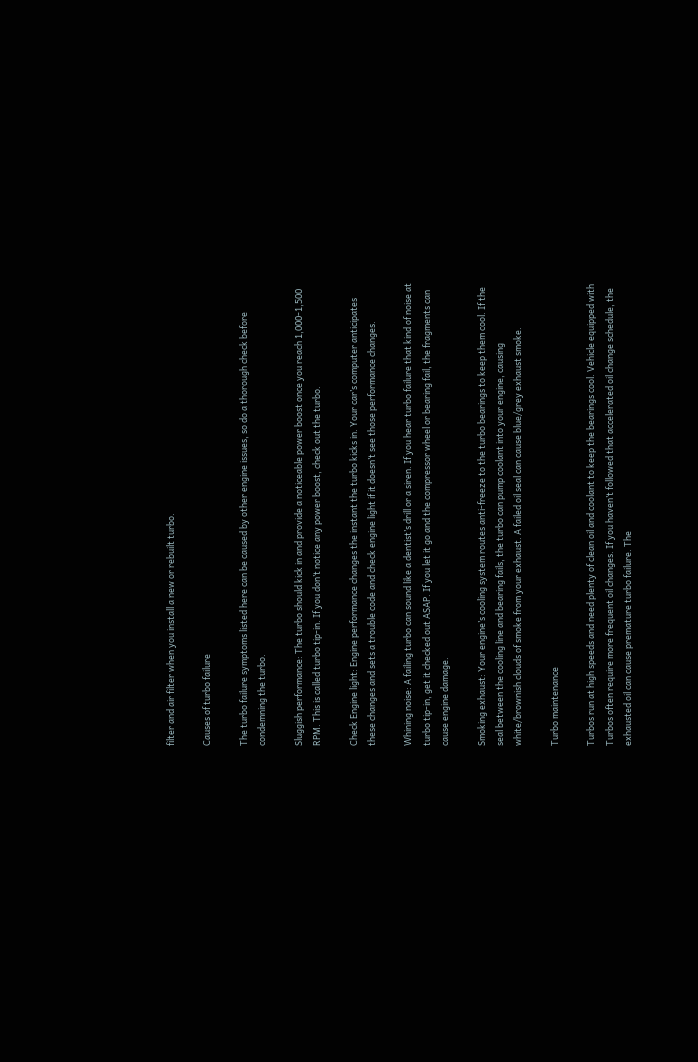filter and air filter when you install a new or rebuilt turbo.

Causes of turbo failure

The turbo failure symptoms listed here can be caused by other engine issues, so do a thorough check before condemning the turbo.

Sluggish performance: The turbo should kick in and provide a noticeable power boost once you reach 1,000-1,500 RPM. This is called turbo tip-in. If you don’t notice any power boost, check out the turbo.

Check Engine light: Engine performance changes the instant the turbo kicks in. Your car’s computer anticipates these changes and sets a trouble code and check engine light if it doesn’t see those performance changes.

Whining noise: A failing turbo can sound like a dentist’s drill or a siren. If you hear turbo failure that kind of noise at turbo tip-in, get it checked out ASAP. If you let it go and the compressor wheel or bearing fail, the fragments can cause engine damage.

Smoking exhaust: Your engine’s cooling system routes anti-freeze to the turbo bearings to keep them cool. If the seal between the cooling line and bearing fails, the turbo can pump coolant into your engine, causing white/brownish clouds of smoke from your exhaust. A failed oil seal can cause blue/grey exhaust smoke.

Turbo maintenance

Turbos run at high speeds and need plenty of clean oil and coolant to keep the bearings cool. Vehicle equipped with Turbos often require more frequent oil changes. If you haven’t followed that accelerated oil change schedule, the exhausted oil can cause premature turbo failure. The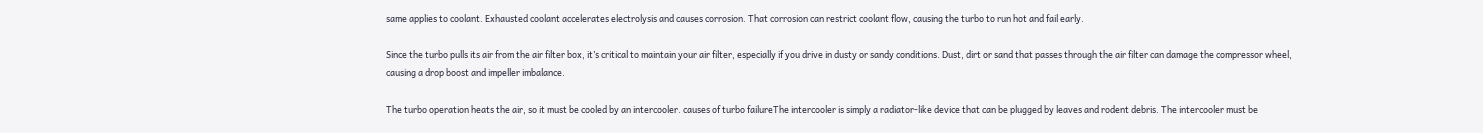same applies to coolant. Exhausted coolant accelerates electrolysis and causes corrosion. That corrosion can restrict coolant flow, causing the turbo to run hot and fail early.

Since the turbo pulls its air from the air filter box, it’s critical to maintain your air filter, especially if you drive in dusty or sandy conditions. Dust, dirt or sand that passes through the air filter can damage the compressor wheel, causing a drop boost and impeller imbalance.

The turbo operation heats the air, so it must be cooled by an intercooler. causes of turbo failureThe intercooler is simply a radiator-like device that can be plugged by leaves and rodent debris. The intercooler must be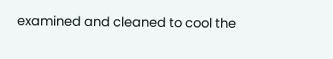examined and cleaned to cool the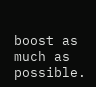boost as much as possible.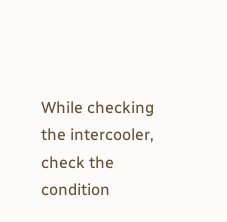While checking the intercooler, check the condition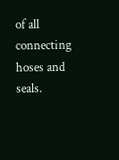of all connecting hoses and seals.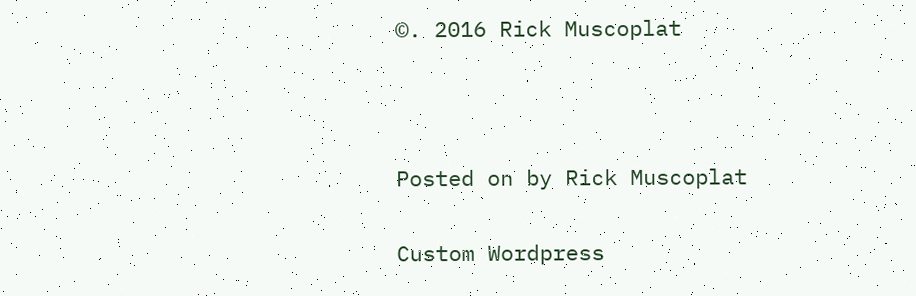©. 2016 Rick Muscoplat



Posted on by Rick Muscoplat

Custom Wordpress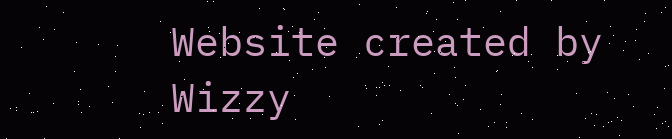Website created by Wizzy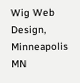Wig Web Design, Minneapolis MN